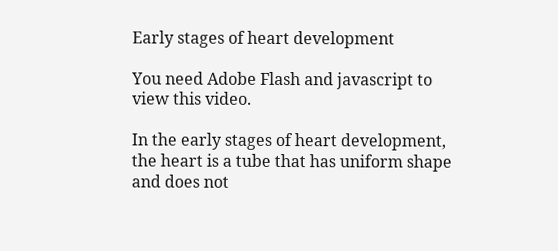Early stages of heart development

You need Adobe Flash and javascript to view this video.

In the early stages of heart development, the heart is a tube that has uniform shape and does not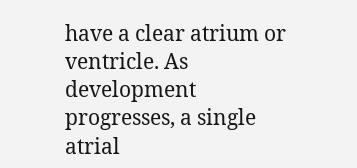have a clear atrium or ventricle. As development progresses, a single atrial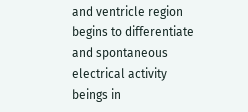and ventricle region begins to differentiate and spontaneous electrical activity beings in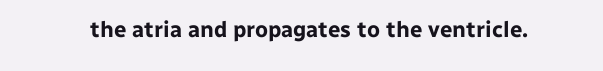the atria and propagates to the ventricle.